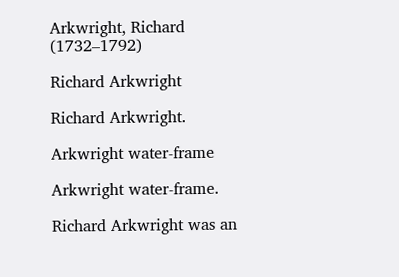Arkwright, Richard (1732–1792)

Richard Arkwright

Richard Arkwright.

Arkwright water-frame

Arkwright water-frame.

Richard Arkwright was an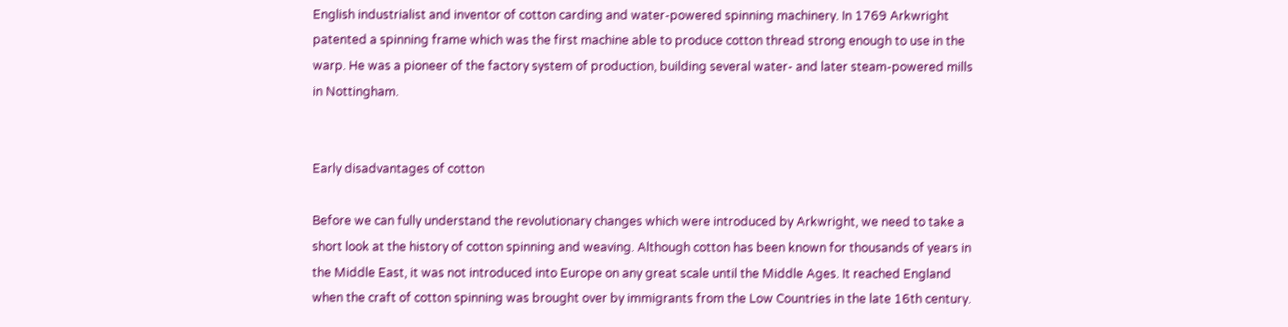English industrialist and inventor of cotton carding and water-powered spinning machinery. In 1769 Arkwright patented a spinning frame which was the first machine able to produce cotton thread strong enough to use in the warp. He was a pioneer of the factory system of production, building several water- and later steam-powered mills in Nottingham.


Early disadvantages of cotton

Before we can fully understand the revolutionary changes which were introduced by Arkwright, we need to take a short look at the history of cotton spinning and weaving. Although cotton has been known for thousands of years in the Middle East, it was not introduced into Europe on any great scale until the Middle Ages. It reached England when the craft of cotton spinning was brought over by immigrants from the Low Countries in the late 16th century.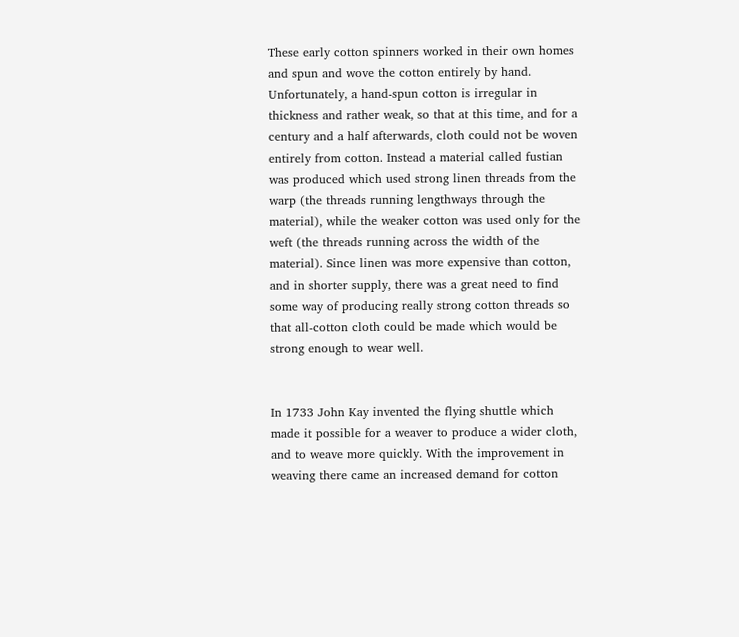These early cotton spinners worked in their own homes and spun and wove the cotton entirely by hand. Unfortunately, a hand-spun cotton is irregular in thickness and rather weak, so that at this time, and for a century and a half afterwards, cloth could not be woven entirely from cotton. Instead a material called fustian was produced which used strong linen threads from the warp (the threads running lengthways through the material), while the weaker cotton was used only for the weft (the threads running across the width of the material). Since linen was more expensive than cotton, and in shorter supply, there was a great need to find some way of producing really strong cotton threads so that all-cotton cloth could be made which would be strong enough to wear well.


In 1733 John Kay invented the flying shuttle which made it possible for a weaver to produce a wider cloth, and to weave more quickly. With the improvement in weaving there came an increased demand for cotton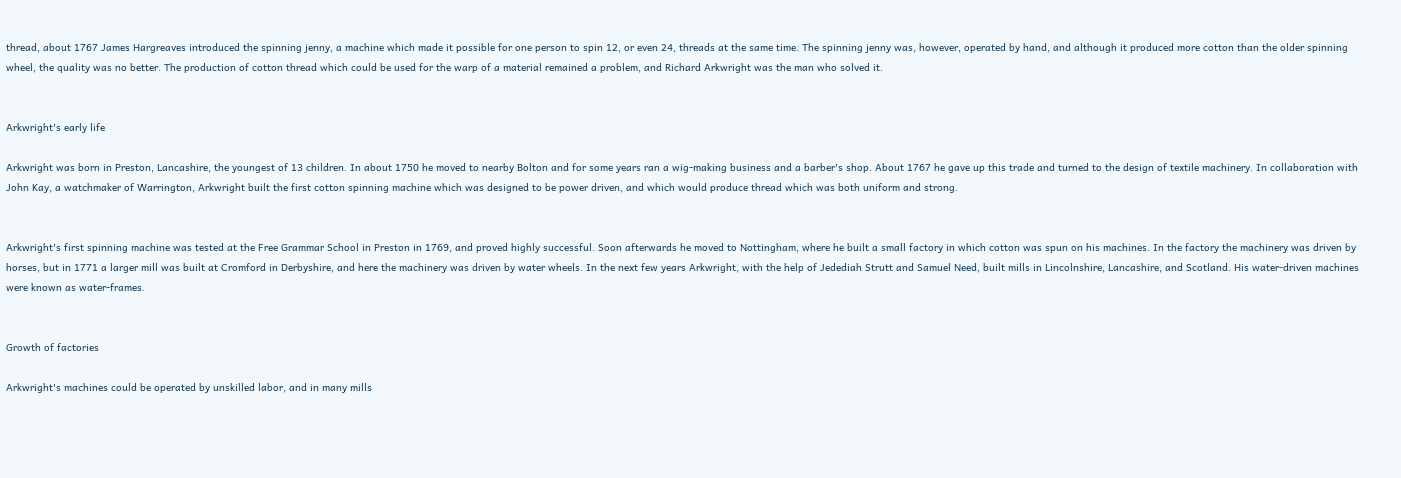thread, about 1767 James Hargreaves introduced the spinning jenny, a machine which made it possible for one person to spin 12, or even 24, threads at the same time. The spinning jenny was, however, operated by hand, and although it produced more cotton than the older spinning wheel, the quality was no better. The production of cotton thread which could be used for the warp of a material remained a problem, and Richard Arkwright was the man who solved it.


Arkwright's early life

Arkwright was born in Preston, Lancashire, the youngest of 13 children. In about 1750 he moved to nearby Bolton and for some years ran a wig-making business and a barber's shop. About 1767 he gave up this trade and turned to the design of textile machinery. In collaboration with John Kay, a watchmaker of Warrington, Arkwright built the first cotton spinning machine which was designed to be power driven, and which would produce thread which was both uniform and strong.


Arkwright's first spinning machine was tested at the Free Grammar School in Preston in 1769, and proved highly successful. Soon afterwards he moved to Nottingham, where he built a small factory in which cotton was spun on his machines. In the factory the machinery was driven by horses, but in 1771 a larger mill was built at Cromford in Derbyshire, and here the machinery was driven by water wheels. In the next few years Arkwright, with the help of Jedediah Strutt and Samuel Need, built mills in Lincolnshire, Lancashire, and Scotland. His water-driven machines were known as water-frames.


Growth of factories

Arkwright's machines could be operated by unskilled labor, and in many mills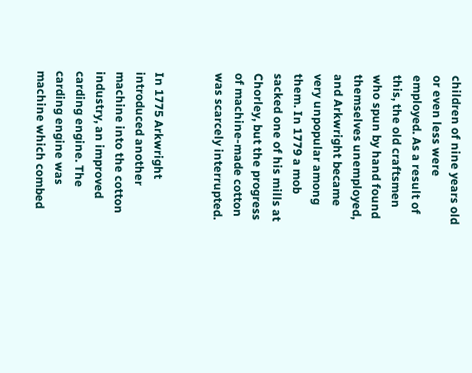children of nine years old or even less were employed. As a result of this, the old craftsmen who spun by hand found themselves unemployed, and Arkwright became very unpopular among them. In 1779 a mob sacked one of his mills at Chorley, but the progress of machine-made cotton was scarcely interrupted.


In 1775 Arkwright introduced another machine into the cotton industry, an improved carding engine. The carding engine was machine which combed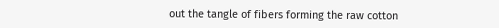out the tangle of fibers forming the raw cotton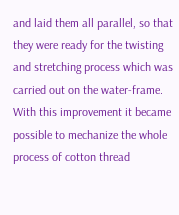and laid them all parallel, so that they were ready for the twisting and stretching process which was carried out on the water-frame. With this improvement it became possible to mechanize the whole process of cotton thread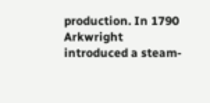production. In 1790 Arkwright introduced a steam-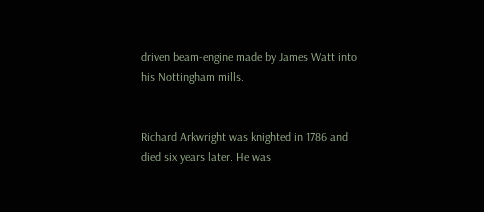driven beam-engine made by James Watt into his Nottingham mills.


Richard Arkwright was knighted in 1786 and died six years later. He was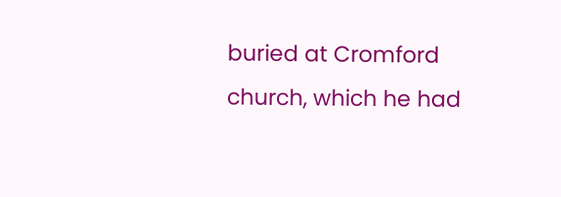buried at Cromford church, which he had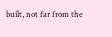built, not far from the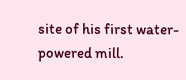site of his first water-powered mill.